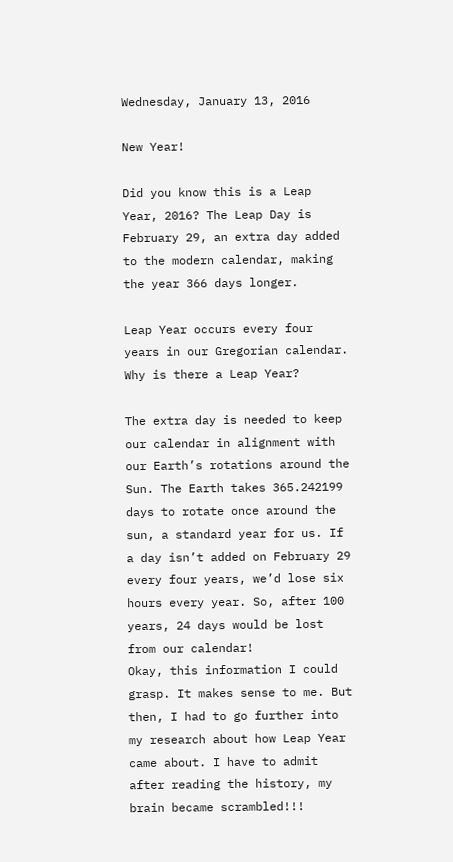Wednesday, January 13, 2016

New Year!

Did you know this is a Leap Year, 2016? The Leap Day is February 29, an extra day added to the modern calendar, making the year 366 days longer.

Leap Year occurs every four years in our Gregorian calendar. Why is there a Leap Year?

The extra day is needed to keep our calendar in alignment with our Earth’s rotations around the Sun. The Earth takes 365.242199 days to rotate once around the sun, a standard year for us. If a day isn’t added on February 29 every four years, we’d lose six hours every year. So, after 100 years, 24 days would be lost from our calendar!
Okay, this information I could grasp. It makes sense to me. But then, I had to go further into my research about how Leap Year came about. I have to admit after reading the history, my brain became scrambled!!!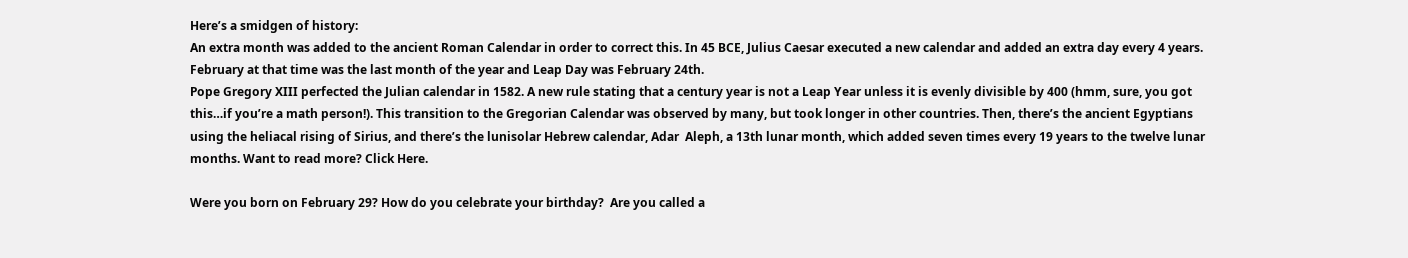Here’s a smidgen of history:
An extra month was added to the ancient Roman Calendar in order to correct this. In 45 BCE, Julius Caesar executed a new calendar and added an extra day every 4 years. February at that time was the last month of the year and Leap Day was February 24th.
Pope Gregory XIII perfected the Julian calendar in 1582. A new rule stating that a century year is not a Leap Year unless it is evenly divisible by 400 (hmm, sure, you got this…if you’re a math person!). This transition to the Gregorian Calendar was observed by many, but took longer in other countries. Then, there’s the ancient Egyptians using the heliacal rising of Sirius, and there’s the lunisolar Hebrew calendar, Adar  Aleph, a 13th lunar month, which added seven times every 19 years to the twelve lunar months. Want to read more? Click Here.

Were you born on February 29? How do you celebrate your birthday?  Are you called a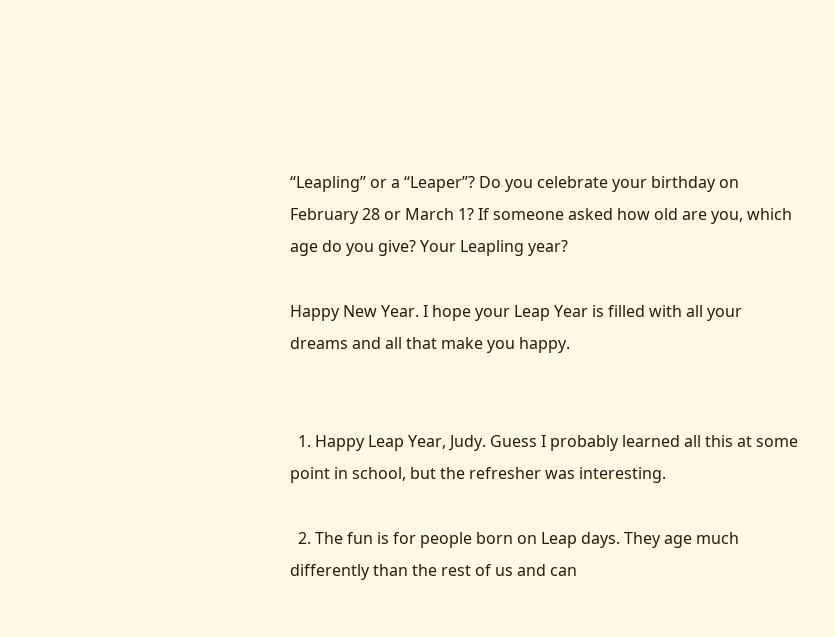“Leapling” or a “Leaper”? Do you celebrate your birthday on February 28 or March 1? If someone asked how old are you, which age do you give? Your Leapling year?

Happy New Year. I hope your Leap Year is filled with all your dreams and all that make you happy.


  1. Happy Leap Year, Judy. Guess I probably learned all this at some point in school, but the refresher was interesting.

  2. The fun is for people born on Leap days. They age much differently than the rest of us and can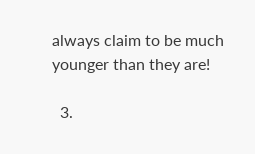always claim to be much younger than they are!

  3.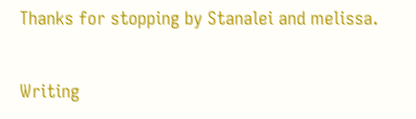Thanks for stopping by Stanalei and melissa.


Writing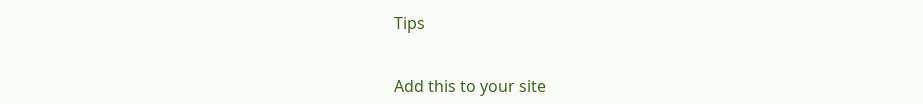Tips


Add this to your site